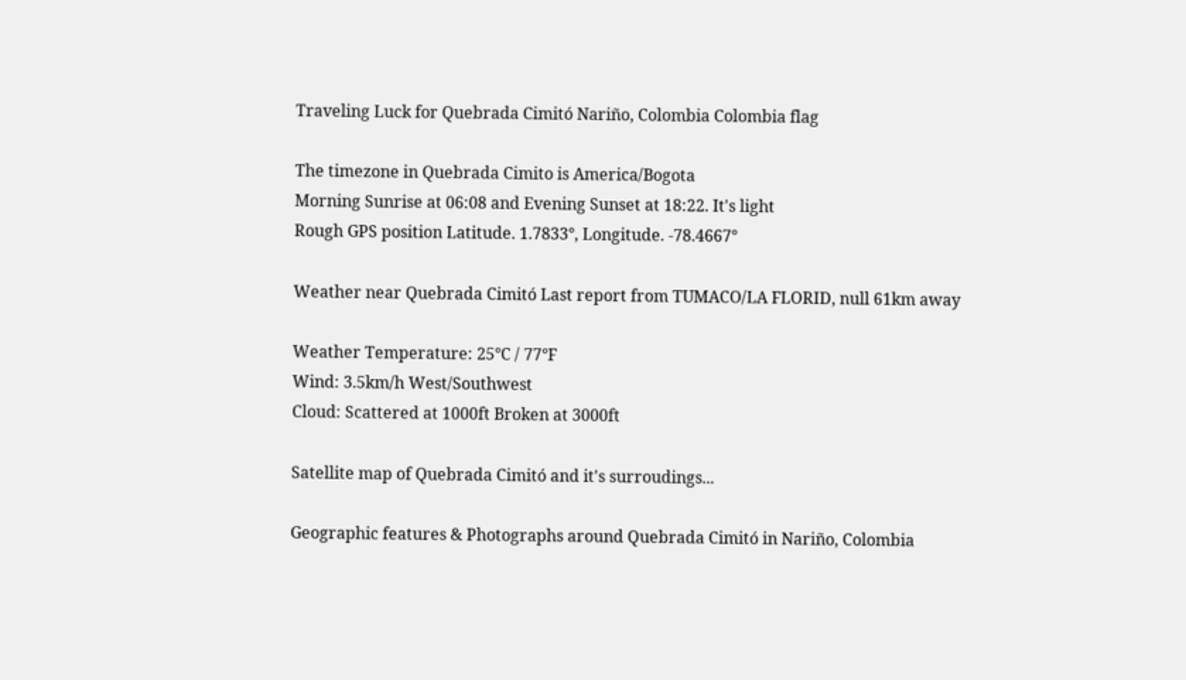Traveling Luck for Quebrada Cimitó Nariño, Colombia Colombia flag

The timezone in Quebrada Cimito is America/Bogota
Morning Sunrise at 06:08 and Evening Sunset at 18:22. It's light
Rough GPS position Latitude. 1.7833°, Longitude. -78.4667°

Weather near Quebrada Cimitó Last report from TUMACO/LA FLORID, null 61km away

Weather Temperature: 25°C / 77°F
Wind: 3.5km/h West/Southwest
Cloud: Scattered at 1000ft Broken at 3000ft

Satellite map of Quebrada Cimitó and it's surroudings...

Geographic features & Photographs around Quebrada Cimitó in Nariño, Colombia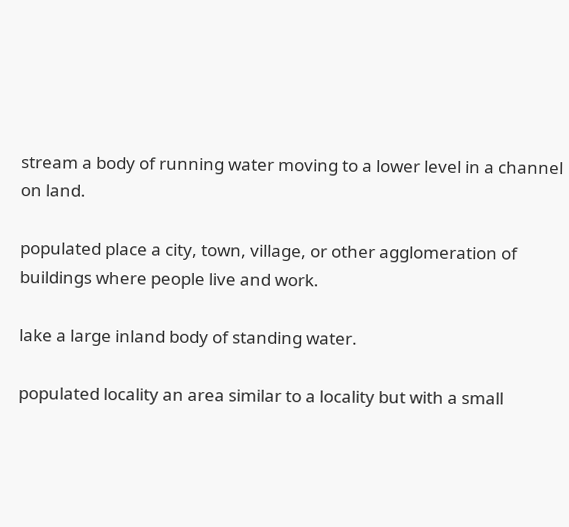stream a body of running water moving to a lower level in a channel on land.

populated place a city, town, village, or other agglomeration of buildings where people live and work.

lake a large inland body of standing water.

populated locality an area similar to a locality but with a small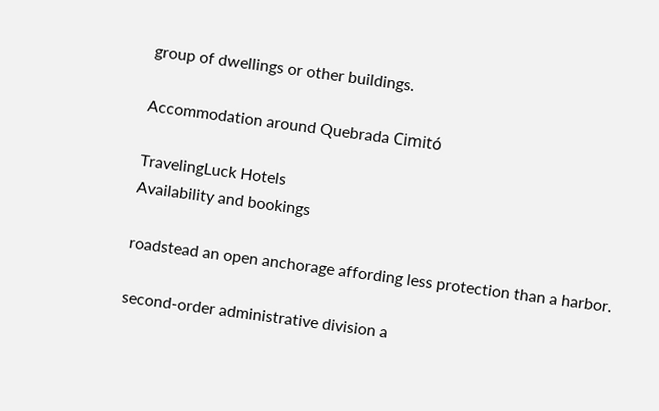group of dwellings or other buildings.

Accommodation around Quebrada Cimitó

TravelingLuck Hotels
Availability and bookings

roadstead an open anchorage affording less protection than a harbor.

second-order administrative division a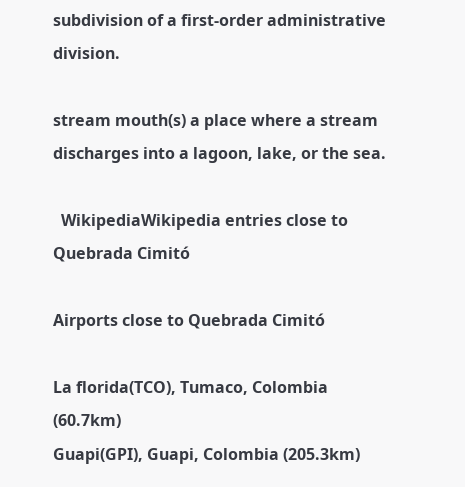subdivision of a first-order administrative division.

stream mouth(s) a place where a stream discharges into a lagoon, lake, or the sea.

  WikipediaWikipedia entries close to Quebrada Cimitó

Airports close to Quebrada Cimitó

La florida(TCO), Tumaco, Colombia (60.7km)
Guapi(GPI), Guapi, Colombia (205.3km)